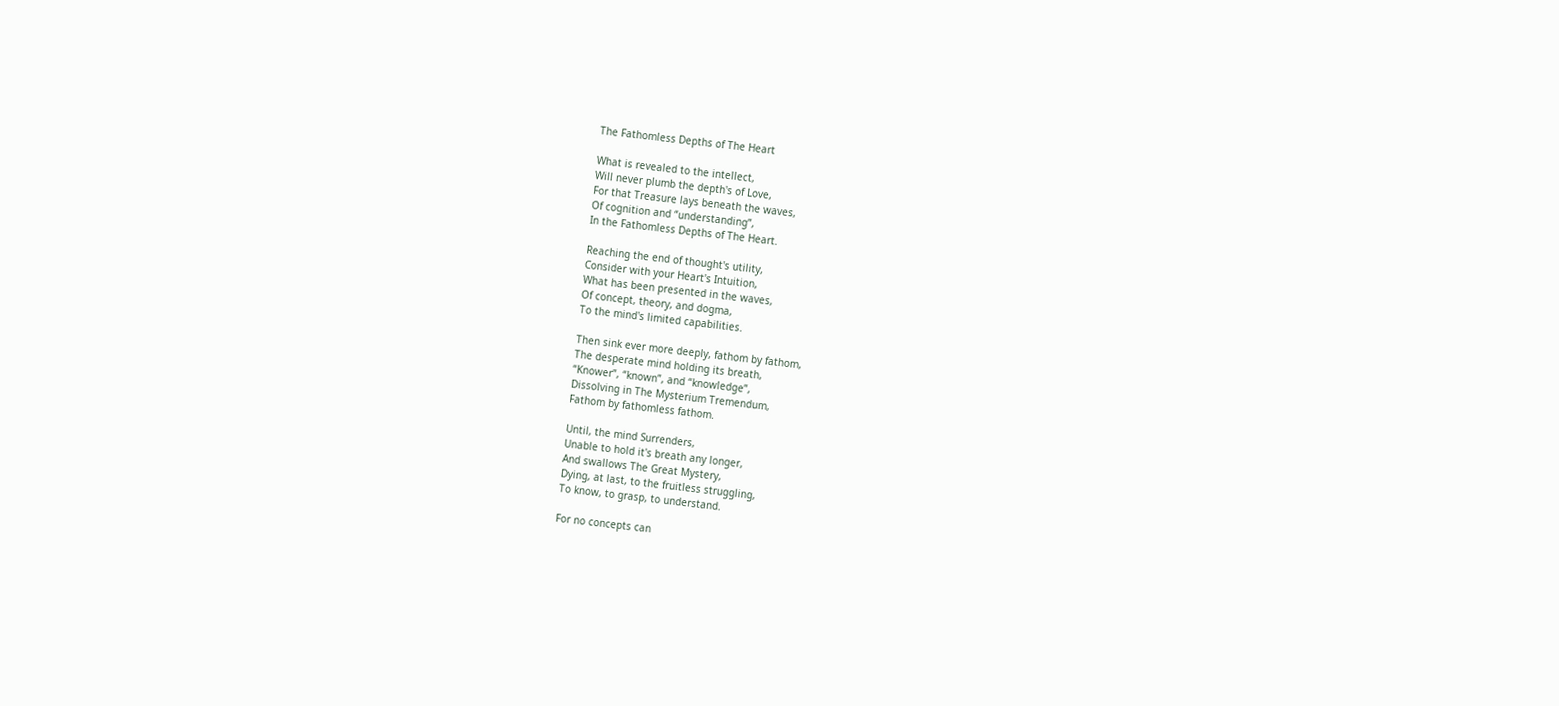The Fathomless Depths of The Heart

What is revealed to the intellect,
Will never plumb the depth's of Love,
For that Treasure lays beneath the waves,
Of cognition and “understanding”,
In the Fathomless Depths of The Heart.

Reaching the end of thought's utility,
Consider with your Heart's Intuition,
What has been presented in the waves,
Of concept, theory, and dogma,
To the mind's limited capabilities.

Then sink ever more deeply, fathom by fathom,
The desperate mind holding its breath,
“Knower”, “known”, and “knowledge”,
Dissolving in The Mysterium Tremendum,
Fathom by fathomless fathom.

Until, the mind Surrenders,
Unable to hold it's breath any longer,
And swallows The Great Mystery,
Dying, at last, to the fruitless struggling,
To know, to grasp, to understand.

For no concepts can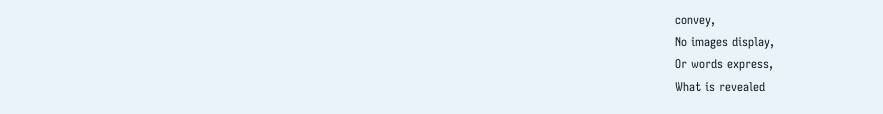convey,
No images display,
Or words express,
What is revealed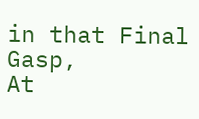in that Final Gasp,
At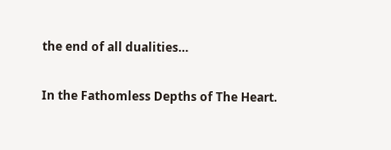the end of all dualities…

In the Fathomless Depths of The Heart.